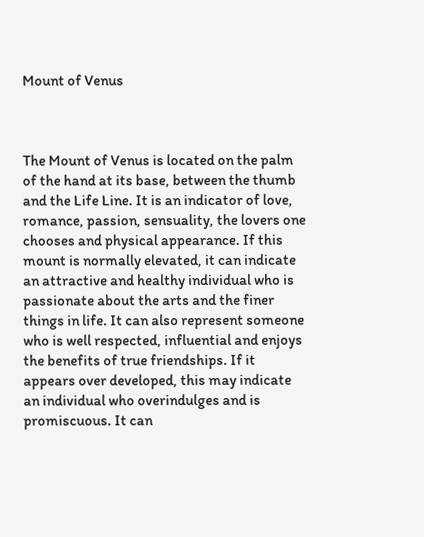Mount of Venus



The Mount of Venus is located on the palm of the hand at its base, between the thumb and the Life Line. It is an indicator of love, romance, passion, sensuality, the lovers one chooses and physical appearance. If this mount is normally elevated, it can indicate an attractive and healthy individual who is passionate about the arts and the finer things in life. It can also represent someone who is well respected, influential and enjoys the benefits of true friendships. If it appears over developed, this may indicate an individual who overindulges and is promiscuous. It can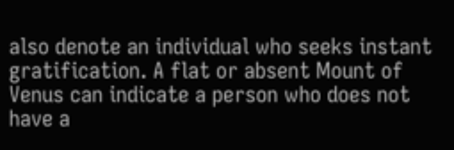also denote an individual who seeks instant gratification. A flat or absent Mount of Venus can indicate a person who does not have a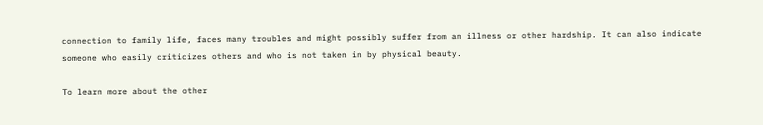connection to family life, faces many troubles and might possibly suffer from an illness or other hardship. It can also indicate someone who easily criticizes others and who is not taken in by physical beauty.

To learn more about the other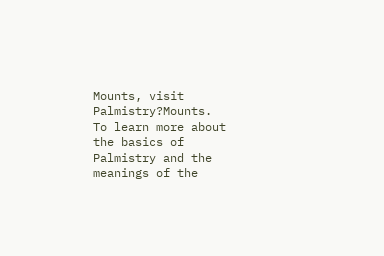Mounts, visit Palmistry?Mounts.
To learn more about the basics of Palmistry and the meanings of the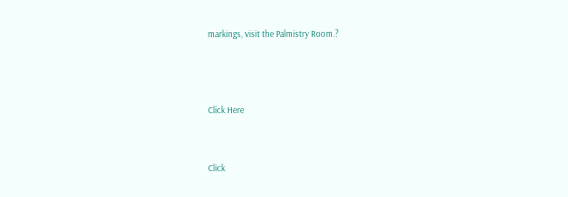markings, visit the Palmistry Room.?



Click Here


Click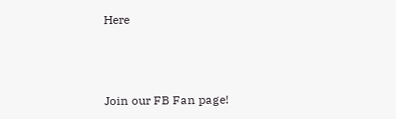Here



Join our FB Fan page!